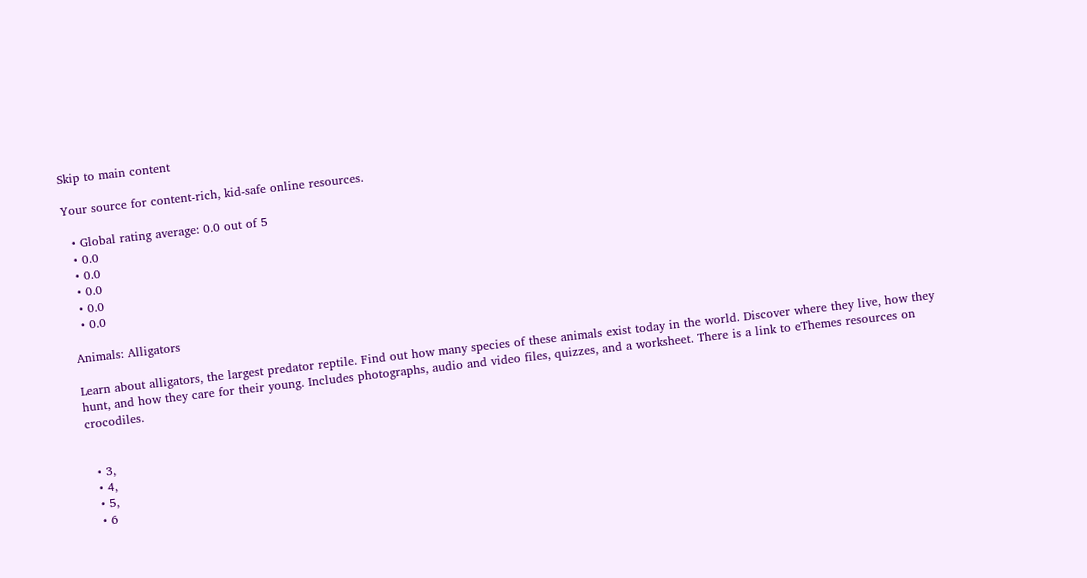Skip to main content

Your source for content-rich, kid-safe online resources.

  • Global rating average: 0.0 out of 5
  • 0.0
  • 0.0
  • 0.0
  • 0.0
  • 0.0

Animals: Alligators

Learn about alligators, the largest predator reptile. Find out how many species of these animals exist today in the world. Discover where they live, how they hunt, and how they care for their young. Includes photographs, audio and video files, quizzes, and a worksheet. There is a link to eThemes resources on crocodiles.


  • 3,
  • 4,
  • 5,
  • 6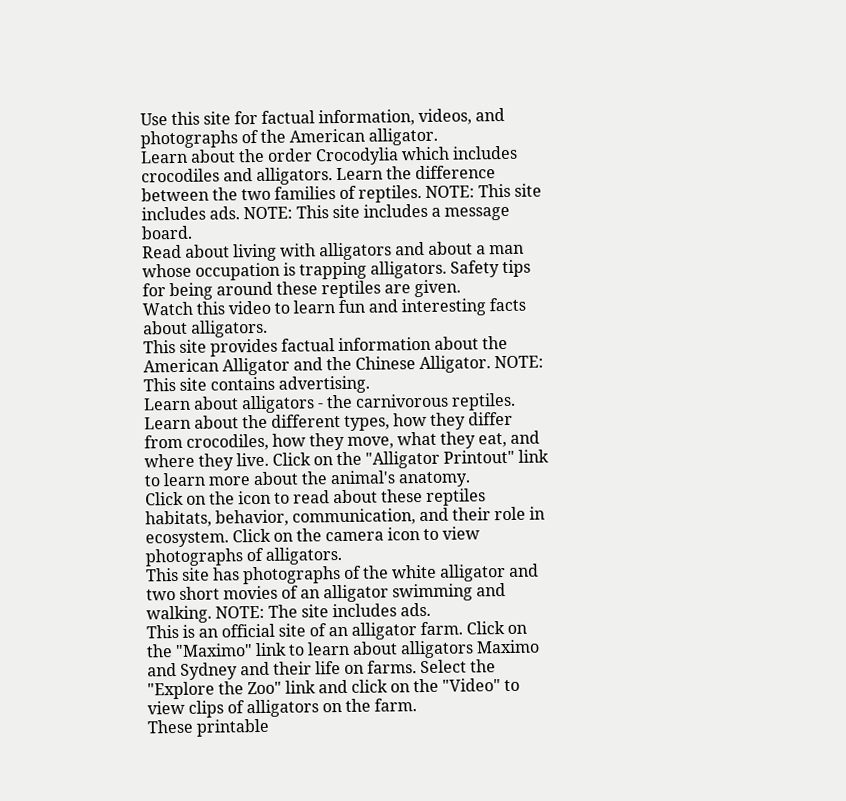Use this site for factual information, videos, and photographs of the American alligator.
Learn about the order Crocodylia which includes crocodiles and alligators. Learn the difference between the two families of reptiles. NOTE: This site includes ads. NOTE: This site includes a message board.
Read about living with alligators and about a man whose occupation is trapping alligators. Safety tips for being around these reptiles are given.
Watch this video to learn fun and interesting facts about alligators.
This site provides factual information about the American Alligator and the Chinese Alligator. NOTE: This site contains advertising.
Learn about alligators - the carnivorous reptiles. Learn about the different types, how they differ from crocodiles, how they move, what they eat, and where they live. Click on the "Alligator Printout" link to learn more about the animal's anatomy.
Click on the icon to read about these reptiles habitats, behavior, communication, and their role in ecosystem. Click on the camera icon to view photographs of alligators.
This site has photographs of the white alligator and two short movies of an alligator swimming and walking. NOTE: The site includes ads.
This is an official site of an alligator farm. Click on the "Maximo" link to learn about alligators Maximo and Sydney and their life on farms. Select the "Explore the Zoo" link and click on the "Video" to view clips of alligators on the farm.
These printable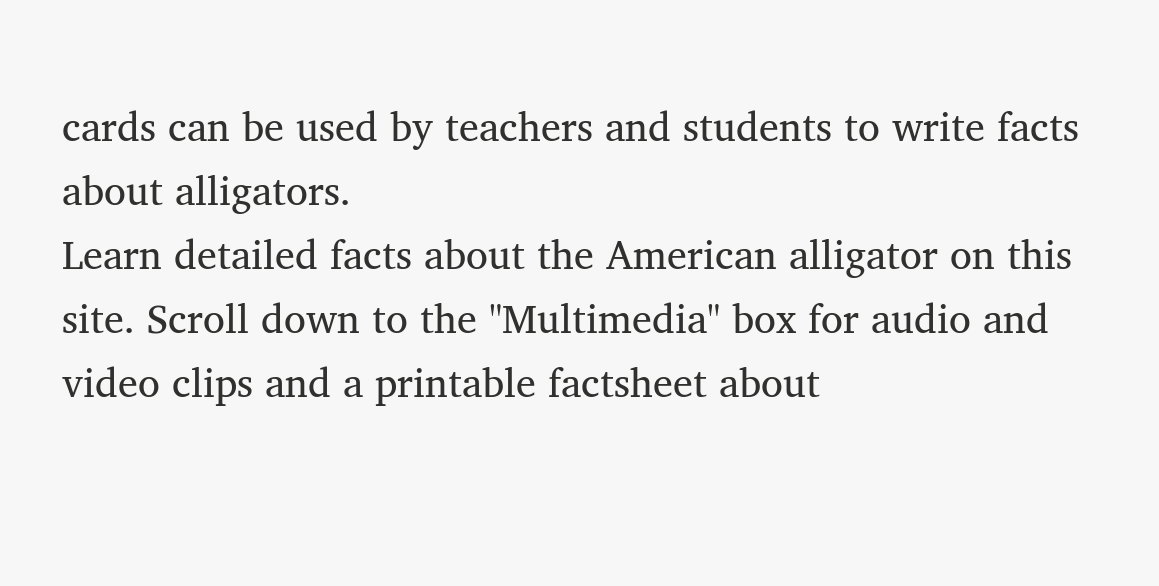cards can be used by teachers and students to write facts about alligators.
Learn detailed facts about the American alligator on this site. Scroll down to the "Multimedia" box for audio and video clips and a printable factsheet about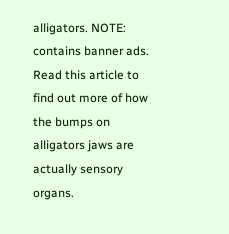alligators. NOTE: contains banner ads.
Read this article to find out more of how the bumps on alligators jaws are actually sensory organs.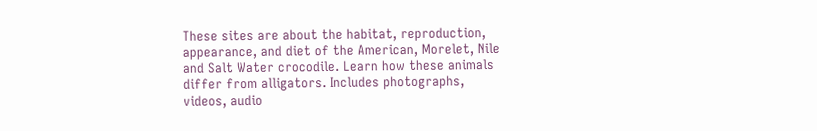These sites are about the habitat, reproduction, appearance, and diet of the American, Morelet, Nile and Salt Water crocodile. Learn how these animals differ from alligators. Includes photographs, videos, audio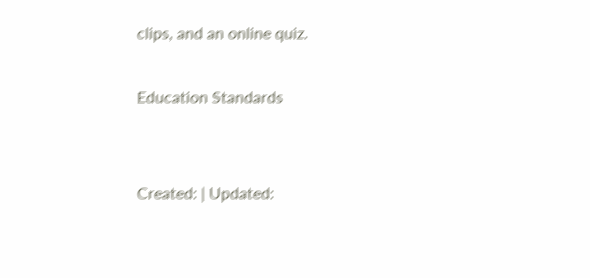clips, and an online quiz.

Education Standards


Created: | Updated: